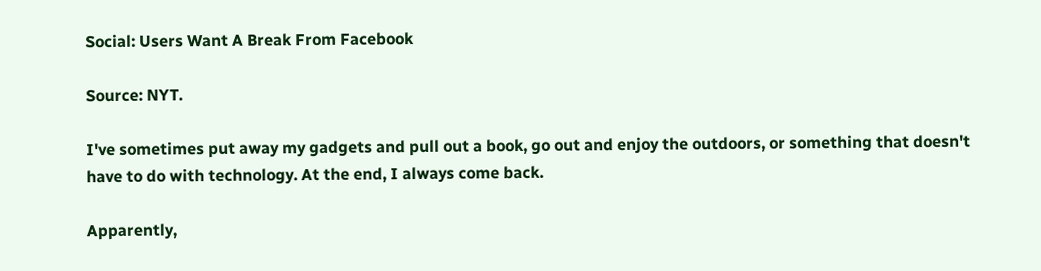Social: Users Want A Break From Facebook

Source: NYT.

I've sometimes put away my gadgets and pull out a book, go out and enjoy the outdoors, or something that doesn't have to do with technology. At the end, I always come back.

Apparently,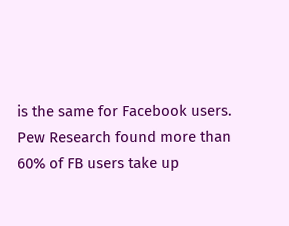is the same for Facebook users. Pew Research found more than 60% of FB users take up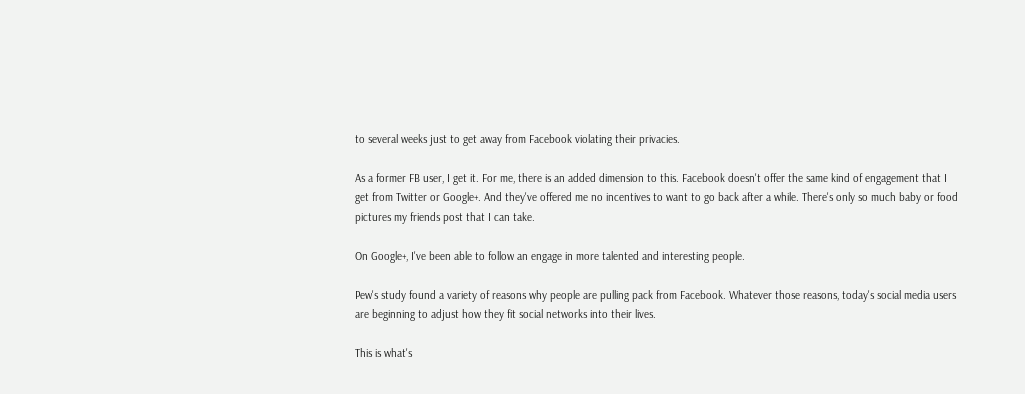to several weeks just to get away from Facebook violating their privacies.

As a former FB user, I get it. For me, there is an added dimension to this. Facebook doesn't offer the same kind of engagement that I get from Twitter or Google+. And they've offered me no incentives to want to go back after a while. There's only so much baby or food pictures my friends post that I can take.

On Google+, I've been able to follow an engage in more talented and interesting people.

Pew's study found a variety of reasons why people are pulling pack from Facebook. Whatever those reasons, today's social media users are beginning to adjust how they fit social networks into their lives.

This is what's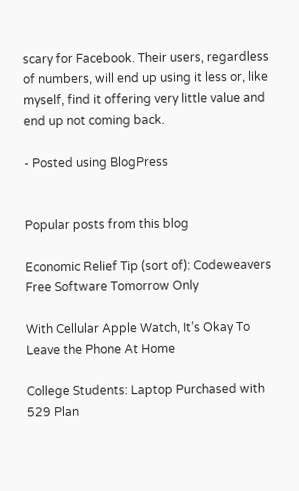scary for Facebook. Their users, regardless of numbers, will end up using it less or, like myself, find it offering very little value and end up not coming back.

- Posted using BlogPress


Popular posts from this blog

Economic Relief Tip (sort of): Codeweavers Free Software Tomorrow Only

With Cellular Apple Watch, It’s Okay To Leave the Phone At Home

College Students: Laptop Purchased with 529 Plan